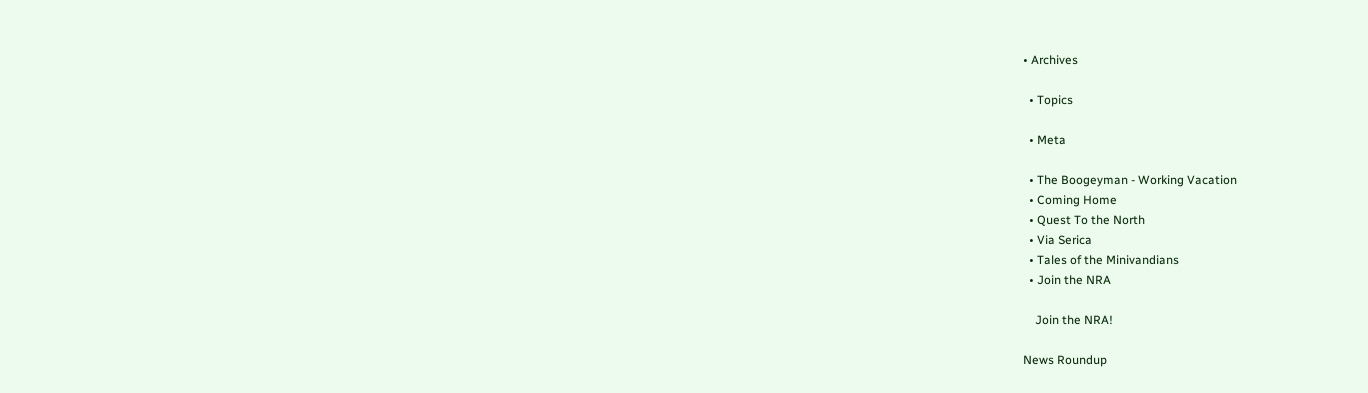• Archives

  • Topics

  • Meta

  • The Boogeyman - Working Vacation
  • Coming Home
  • Quest To the North
  • Via Serica
  • Tales of the Minivandians
  • Join the NRA

    Join the NRA!

News Roundup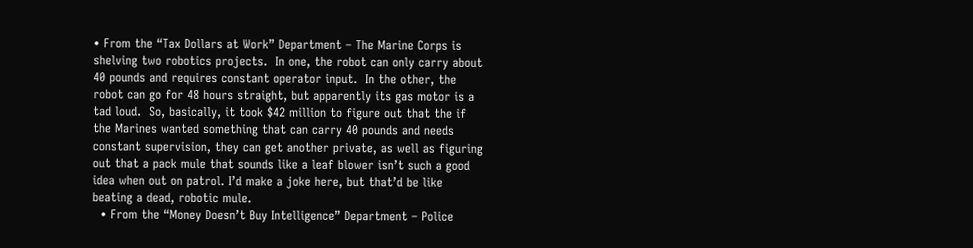• From the “Tax Dollars at Work” Department – The Marine Corps is shelving two robotics projects.  In one, the robot can only carry about 40 pounds and requires constant operator input.  In the other, the robot can go for 48 hours straight, but apparently its gas motor is a tad loud.  So, basically, it took $42 million to figure out that the if the Marines wanted something that can carry 40 pounds and needs constant supervision, they can get another private, as well as figuring out that a pack mule that sounds like a leaf blower isn’t such a good idea when out on patrol. I’d make a joke here, but that’d be like beating a dead, robotic mule.
  • From the “Money Doesn’t Buy Intelligence” Department – Police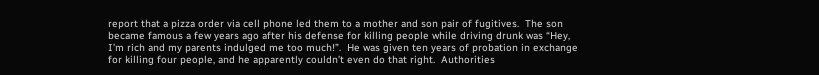report that a pizza order via cell phone led them to a mother and son pair of fugitives.  The son became famous a few years ago after his defense for killing people while driving drunk was “Hey, I’m rich and my parents indulged me too much!”.  He was given ten years of probation in exchange for killing four people, and he apparently couldn’t even do that right.  Authorities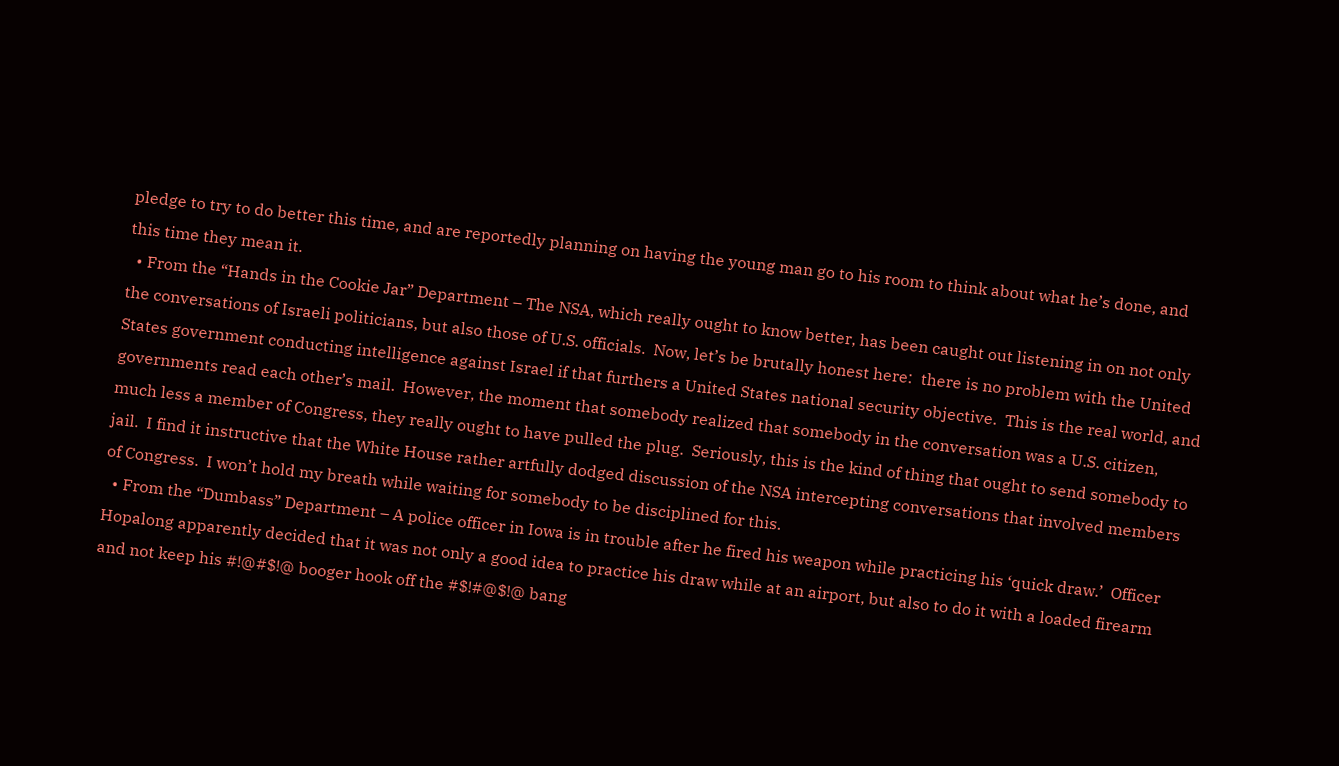pledge to try to do better this time, and are reportedly planning on having the young man go to his room to think about what he’s done, and this time they mean it.
  • From the “Hands in the Cookie Jar” Department – The NSA, which really ought to know better, has been caught out listening in on not only the conversations of Israeli politicians, but also those of U.S. officials.  Now, let’s be brutally honest here:  there is no problem with the United States government conducting intelligence against Israel if that furthers a United States national security objective.  This is the real world, and governments read each other’s mail.  However, the moment that somebody realized that somebody in the conversation was a U.S. citizen, much less a member of Congress, they really ought to have pulled the plug.  Seriously, this is the kind of thing that ought to send somebody to jail.  I find it instructive that the White House rather artfully dodged discussion of the NSA intercepting conversations that involved members of Congress.  I won’t hold my breath while waiting for somebody to be disciplined for this.
  • From the “Dumbass” Department – A police officer in Iowa is in trouble after he fired his weapon while practicing his ‘quick draw.’  Officer Hopalong apparently decided that it was not only a good idea to practice his draw while at an airport, but also to do it with a loaded firearm and not keep his #!@#$!@ booger hook off the #$!#@$!@ bang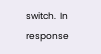switch.  In response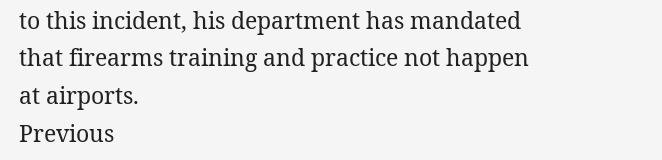to this incident, his department has mandated that firearms training and practice not happen at airports.
Previous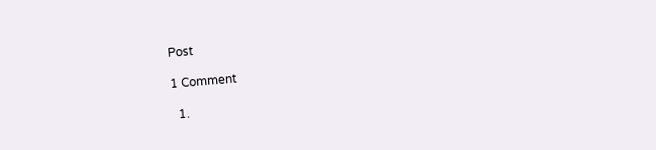Post

1 Comment

  1.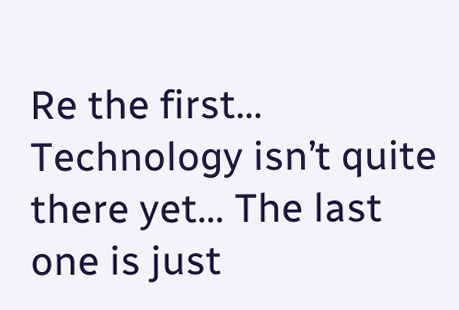Re the first… Technology isn’t quite there yet… The last one is just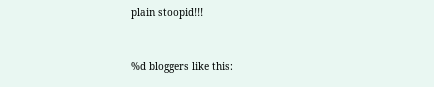plain stoopid!!!


%d bloggers like this: